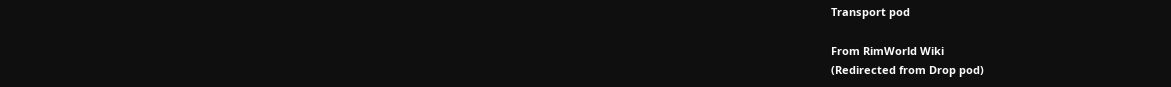Transport pod

From RimWorld Wiki
(Redirected from Drop pod)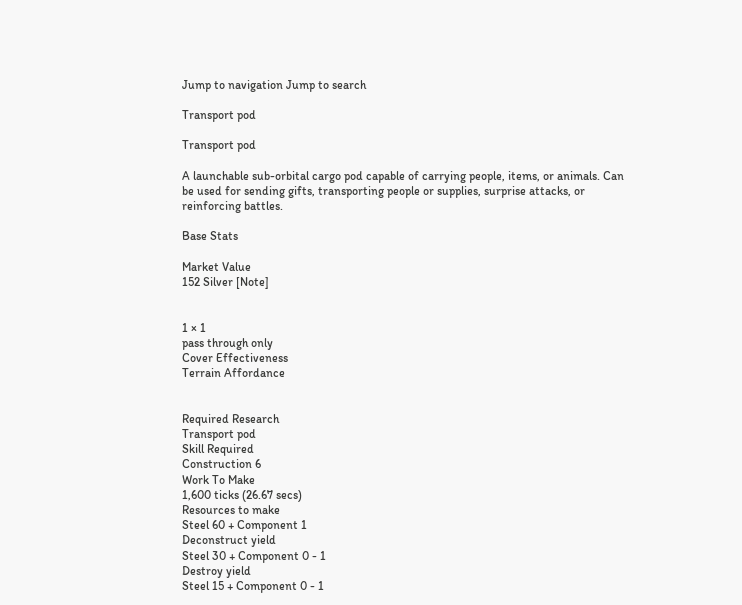Jump to navigation Jump to search

Transport pod

Transport pod

A launchable sub-orbital cargo pod capable of carrying people, items, or animals. Can be used for sending gifts, transporting people or supplies, surprise attacks, or reinforcing battles.

Base Stats

Market Value
152 Silver [Note]


1 × 1
pass through only
Cover Effectiveness
Terrain Affordance


Required Research
Transport pod
Skill Required
Construction 6
Work To Make
1,600 ticks (26.67 secs)
Resources to make
Steel 60 + Component 1
Deconstruct yield
Steel 30 + Component 0 - 1
Destroy yield
Steel 15 + Component 0 - 1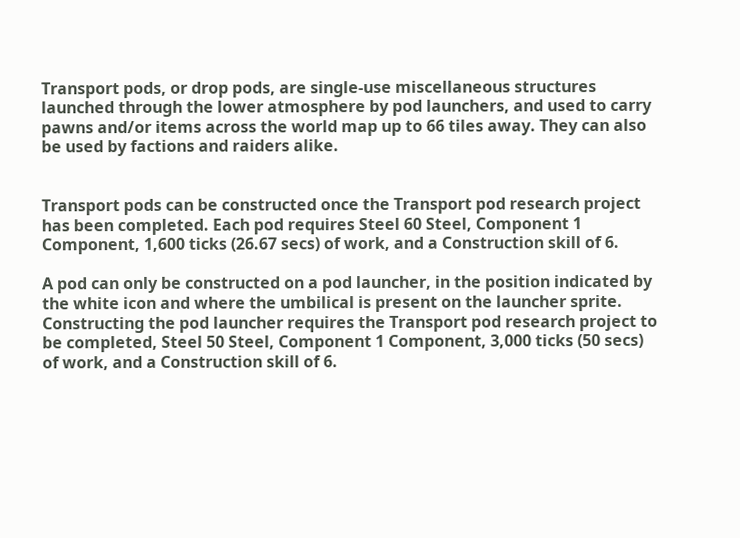Transport pods, or drop pods, are single-use miscellaneous structures launched through the lower atmosphere by pod launchers, and used to carry pawns and/or items across the world map up to 66 tiles away. They can also be used by factions and raiders alike.


Transport pods can be constructed once the Transport pod research project has been completed. Each pod requires Steel 60 Steel, Component 1 Component, 1,600 ticks (26.67 secs) of work, and a Construction skill of 6.

A pod can only be constructed on a pod launcher, in the position indicated by the white icon and where the umbilical is present on the launcher sprite. Constructing the pod launcher requires the Transport pod research project to be completed, Steel 50 Steel, Component 1 Component, 3,000 ticks (50 secs) of work, and a Construction skill of 6.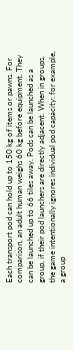Each transport pod can hold up to 150 kg of items or pawns. For comparison, an adult human weighs 60 kg before equipment. They can be launched up to 66 tiles away. Pods can be launched as a group, if their pod launchers are directly adjacent. When in groups, the game intentionally ignores individual pod capacity: for example, a group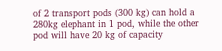of 2 transport pods (300 kg) can hold a 280kg elephant in 1 pod, while the other pod will have 20 kg of capacity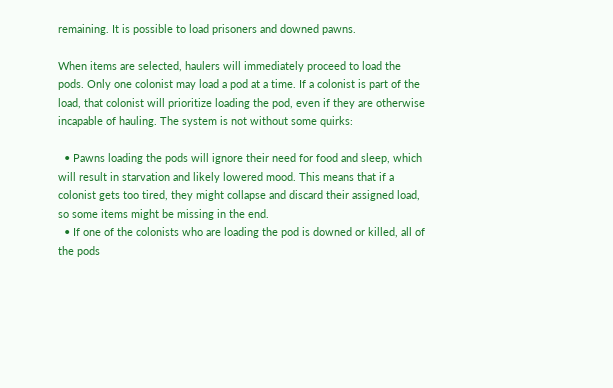remaining. It is possible to load prisoners and downed pawns.

When items are selected, haulers will immediately proceed to load the pods. Only one colonist may load a pod at a time. If a colonist is part of the load, that colonist will prioritize loading the pod, even if they are otherwise incapable of hauling. The system is not without some quirks:

  • Pawns loading the pods will ignore their need for food and sleep, which will result in starvation and likely lowered mood. This means that if a colonist gets too tired, they might collapse and discard their assigned load, so some items might be missing in the end.
  • If one of the colonists who are loading the pod is downed or killed, all of the pods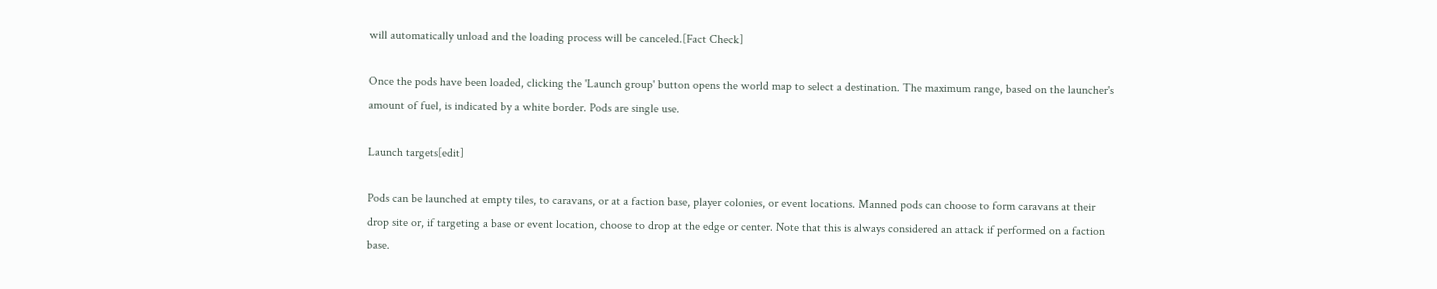will automatically unload and the loading process will be canceled.[Fact Check]

Once the pods have been loaded, clicking the 'Launch group' button opens the world map to select a destination. The maximum range, based on the launcher's amount of fuel, is indicated by a white border. Pods are single use.

Launch targets[edit]

Pods can be launched at empty tiles, to caravans, or at a faction base, player colonies, or event locations. Manned pods can choose to form caravans at their drop site or, if targeting a base or event location, choose to drop at the edge or center. Note that this is always considered an attack if performed on a faction base.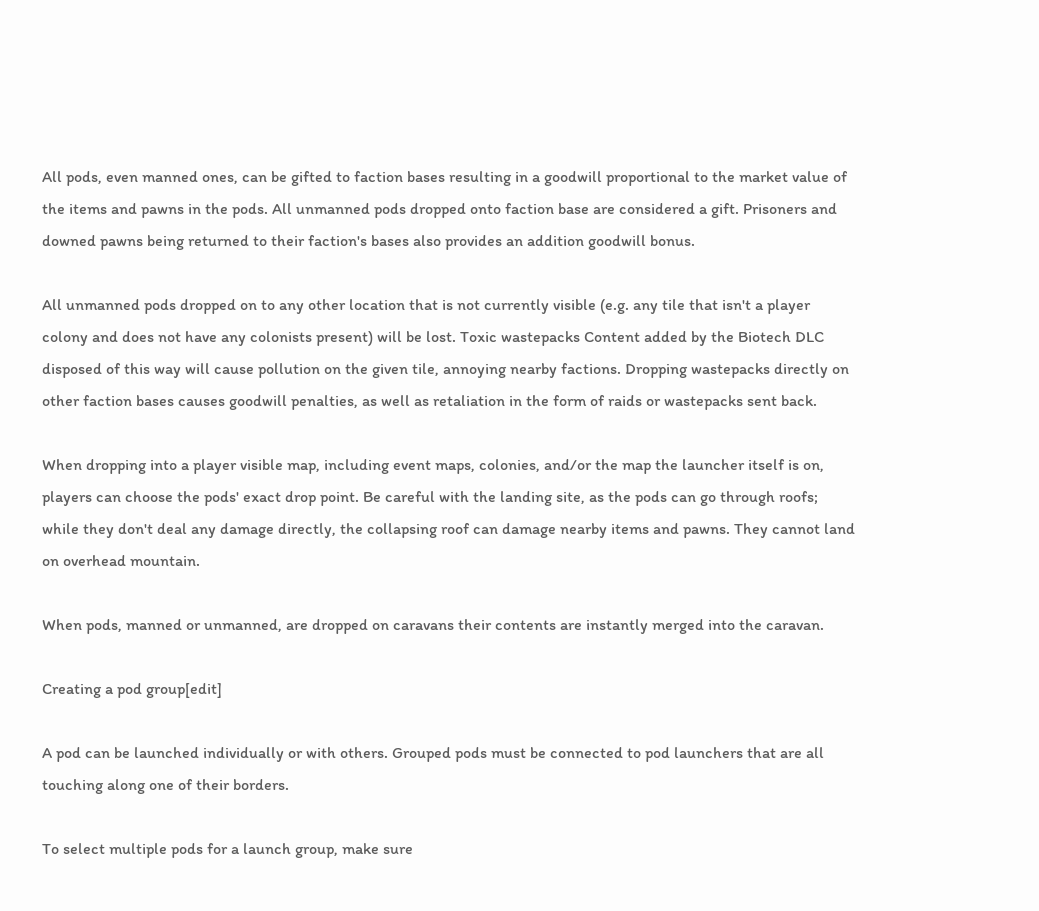All pods, even manned ones, can be gifted to faction bases resulting in a goodwill proportional to the market value of the items and pawns in the pods. All unmanned pods dropped onto faction base are considered a gift. Prisoners and downed pawns being returned to their faction's bases also provides an addition goodwill bonus.

All unmanned pods dropped on to any other location that is not currently visible (e.g. any tile that isn't a player colony and does not have any colonists present) will be lost. Toxic wastepacks Content added by the Biotech DLC disposed of this way will cause pollution on the given tile, annoying nearby factions. Dropping wastepacks directly on other faction bases causes goodwill penalties, as well as retaliation in the form of raids or wastepacks sent back.

When dropping into a player visible map, including event maps, colonies, and/or the map the launcher itself is on, players can choose the pods' exact drop point. Be careful with the landing site, as the pods can go through roofs; while they don't deal any damage directly, the collapsing roof can damage nearby items and pawns. They cannot land on overhead mountain.

When pods, manned or unmanned, are dropped on caravans their contents are instantly merged into the caravan.

Creating a pod group[edit]

A pod can be launched individually or with others. Grouped pods must be connected to pod launchers that are all touching along one of their borders.

To select multiple pods for a launch group, make sure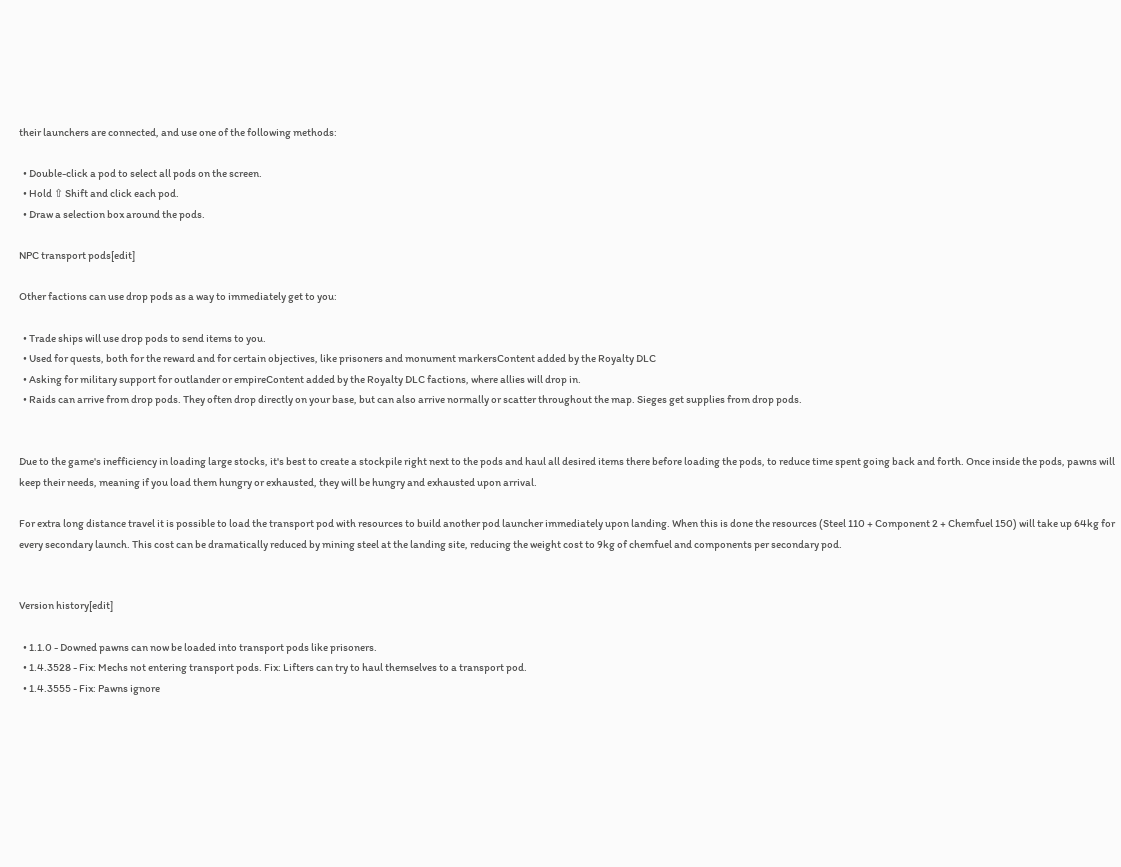their launchers are connected, and use one of the following methods:

  • Double-click a pod to select all pods on the screen.
  • Hold ⇧ Shift and click each pod.
  • Draw a selection box around the pods.

NPC transport pods[edit]

Other factions can use drop pods as a way to immediately get to you:

  • Trade ships will use drop pods to send items to you.
  • Used for quests, both for the reward and for certain objectives, like prisoners and monument markersContent added by the Royalty DLC
  • Asking for military support for outlander or empireContent added by the Royalty DLC factions, where allies will drop in.
  • Raids can arrive from drop pods. They often drop directly on your base, but can also arrive normally or scatter throughout the map. Sieges get supplies from drop pods.


Due to the game's inefficiency in loading large stocks, it's best to create a stockpile right next to the pods and haul all desired items there before loading the pods, to reduce time spent going back and forth. Once inside the pods, pawns will keep their needs, meaning if you load them hungry or exhausted, they will be hungry and exhausted upon arrival.

For extra long distance travel it is possible to load the transport pod with resources to build another pod launcher immediately upon landing. When this is done the resources (Steel 110 + Component 2 + Chemfuel 150) will take up 64kg for every secondary launch. This cost can be dramatically reduced by mining steel at the landing site, reducing the weight cost to 9kg of chemfuel and components per secondary pod.


Version history[edit]

  • 1.1.0 - Downed pawns can now be loaded into transport pods like prisoners.
  • 1.4.3528 - Fix: Mechs not entering transport pods. Fix: Lifters can try to haul themselves to a transport pod.
  • 1.4.3555 - Fix: Pawns ignore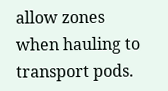allow zones when hauling to transport pods.